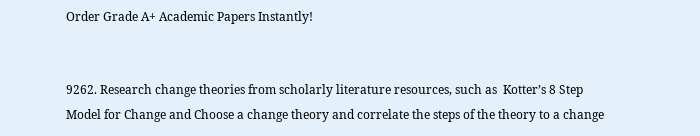Order Grade A+ Academic Papers Instantly!


9262. Research change theories from scholarly literature resources, such as  Kotter’s 8 Step Model for Change and Choose a change theory and correlate the steps of the theory to a change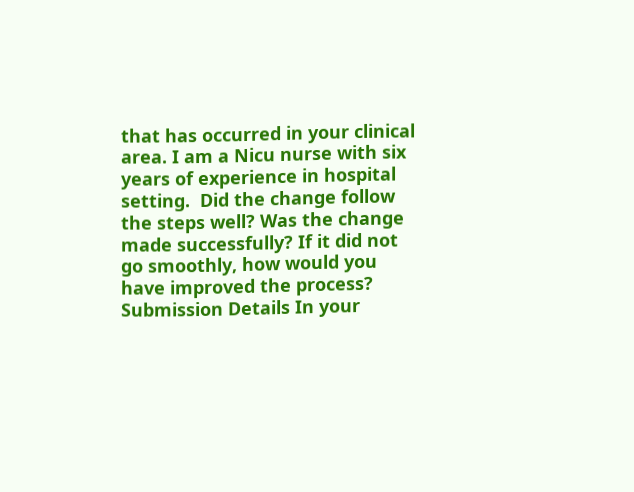that has occurred in your clinical area. I am a Nicu nurse with six years of experience in hospital setting.  Did the change follow the steps well? Was the change made successfully? If it did not go smoothly, how would you have improved the process? Submission Details In your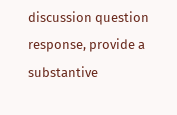discussion question response, provide a substantive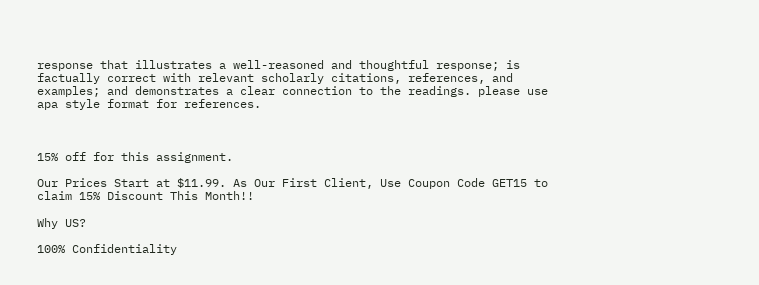response that illustrates a well-reasoned and thoughtful response; is factually correct with relevant scholarly citations, references, and examples; and demonstrates a clear connection to the readings. please use apa style format for references.



15% off for this assignment.

Our Prices Start at $11.99. As Our First Client, Use Coupon Code GET15 to claim 15% Discount This Month!!

Why US?

100% Confidentiality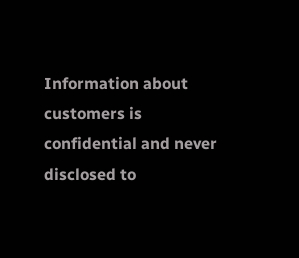Information about customers is confidential and never disclosed to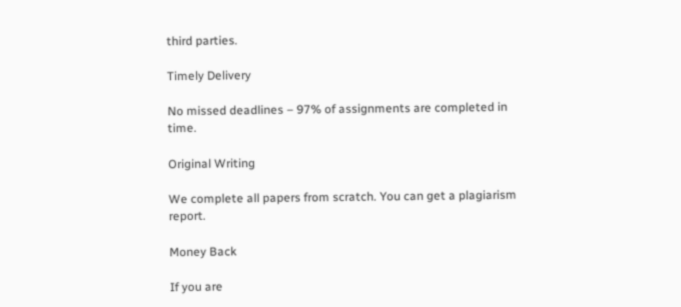third parties.

Timely Delivery

No missed deadlines – 97% of assignments are completed in time.

Original Writing

We complete all papers from scratch. You can get a plagiarism report.

Money Back

If you are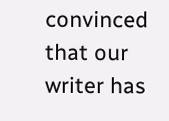convinced that our writer has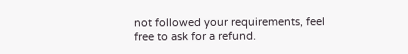not followed your requirements, feel free to ask for a refund.